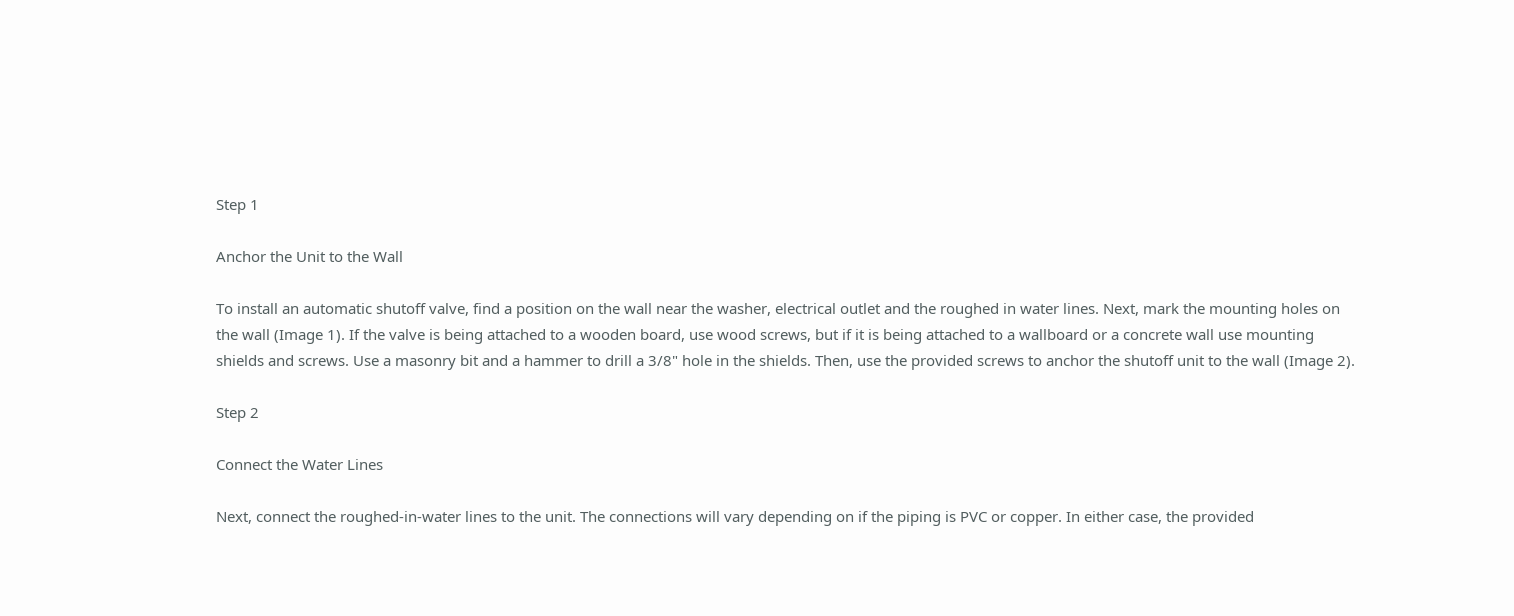Step 1

Anchor the Unit to the Wall

To install an automatic shutoff valve, find a position on the wall near the washer, electrical outlet and the roughed in water lines. Next, mark the mounting holes on the wall (Image 1). If the valve is being attached to a wooden board, use wood screws, but if it is being attached to a wallboard or a concrete wall use mounting shields and screws. Use a masonry bit and a hammer to drill a 3/8" hole in the shields. Then, use the provided screws to anchor the shutoff unit to the wall (Image 2).

Step 2

Connect the Water Lines

Next, connect the roughed-in-water lines to the unit. The connections will vary depending on if the piping is PVC or copper. In either case, the provided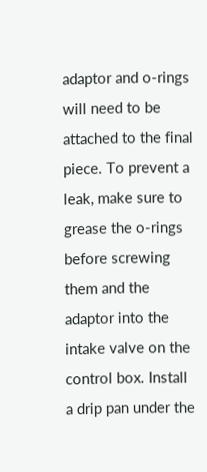adaptor and o-rings will need to be attached to the final piece. To prevent a leak, make sure to grease the o-rings before screwing them and the adaptor into the intake valve on the control box. Install a drip pan under the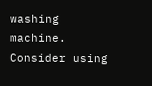washing machine. Consider using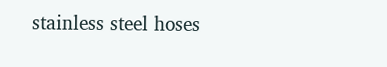stainless steel hoses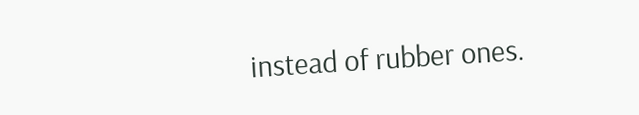instead of rubber ones.